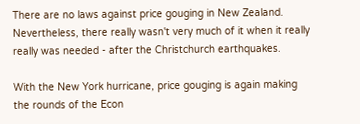There are no laws against price gouging in New Zealand. Nevertheless, there really wasn't very much of it when it really really was needed - after the Christchurch earthquakes.

With the New York hurricane, price gouging is again making the rounds of the Econ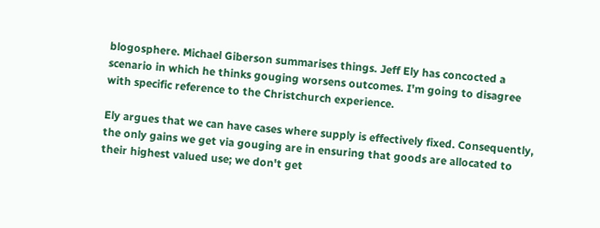blogosphere. Michael Giberson summarises things. Jeff Ely has concocted a scenario in which he thinks gouging worsens outcomes. I'm going to disagree with specific reference to the Christchurch experience.

Ely argues that we can have cases where supply is effectively fixed. Consequently, the only gains we get via gouging are in ensuring that goods are allocated to their highest valued use; we don't get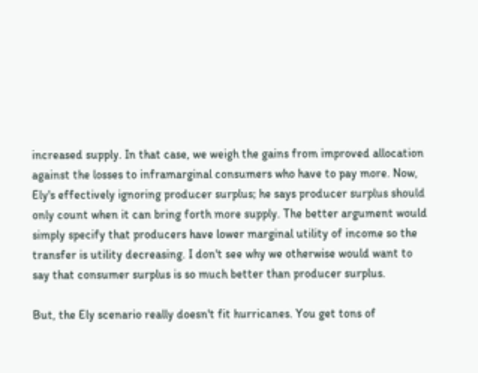increased supply. In that case, we weigh the gains from improved allocation against the losses to inframarginal consumers who have to pay more. Now, Ely's effectively ignoring producer surplus; he says producer surplus should only count when it can bring forth more supply. The better argument would simply specify that producers have lower marginal utility of income so the transfer is utility decreasing. I don't see why we otherwise would want to say that consumer surplus is so much better than producer surplus.

But, the Ely scenario really doesn't fit hurricanes. You get tons of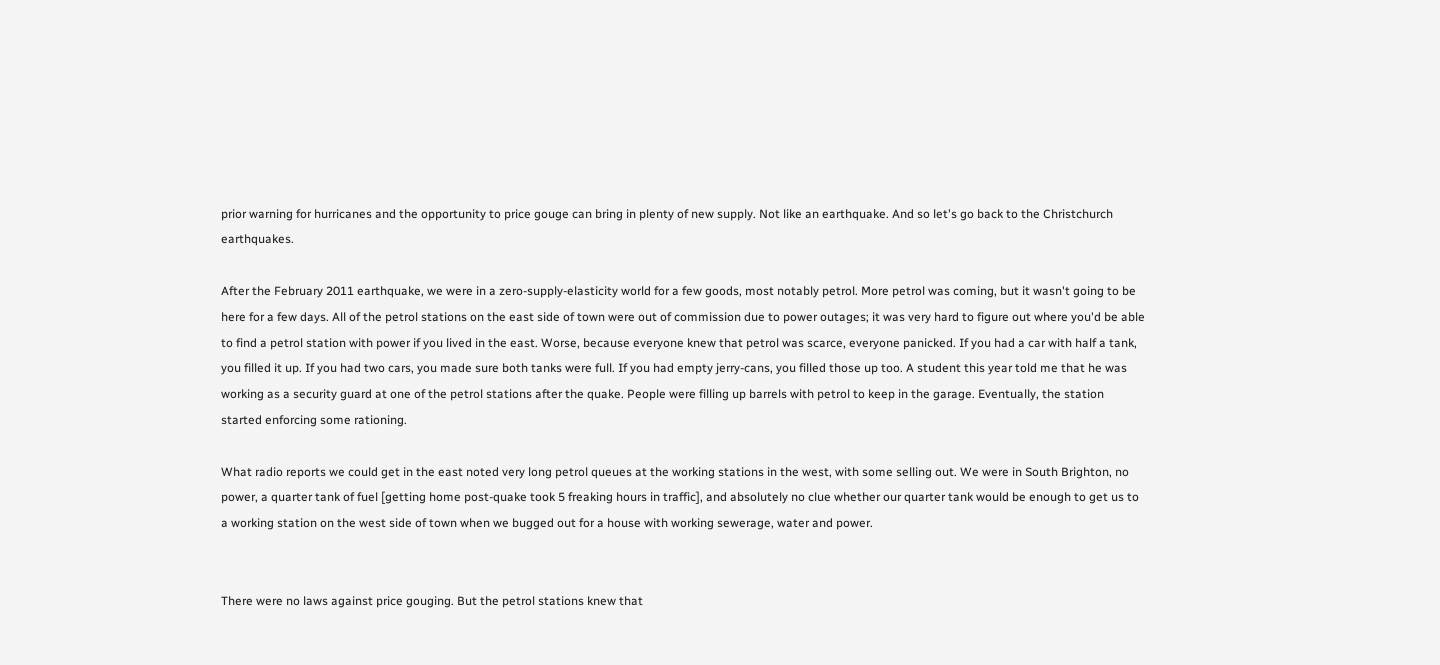prior warning for hurricanes and the opportunity to price gouge can bring in plenty of new supply. Not like an earthquake. And so let's go back to the Christchurch earthquakes.

After the February 2011 earthquake, we were in a zero-supply-elasticity world for a few goods, most notably petrol. More petrol was coming, but it wasn't going to be here for a few days. All of the petrol stations on the east side of town were out of commission due to power outages; it was very hard to figure out where you'd be able to find a petrol station with power if you lived in the east. Worse, because everyone knew that petrol was scarce, everyone panicked. If you had a car with half a tank, you filled it up. If you had two cars, you made sure both tanks were full. If you had empty jerry-cans, you filled those up too. A student this year told me that he was working as a security guard at one of the petrol stations after the quake. People were filling up barrels with petrol to keep in the garage. Eventually, the station started enforcing some rationing.

What radio reports we could get in the east noted very long petrol queues at the working stations in the west, with some selling out. We were in South Brighton, no power, a quarter tank of fuel [getting home post-quake took 5 freaking hours in traffic], and absolutely no clue whether our quarter tank would be enough to get us to a working station on the west side of town when we bugged out for a house with working sewerage, water and power.


There were no laws against price gouging. But the petrol stations knew that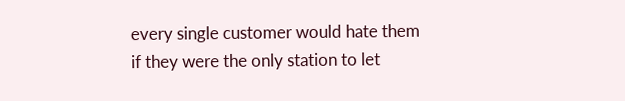every single customer would hate them if they were the only station to let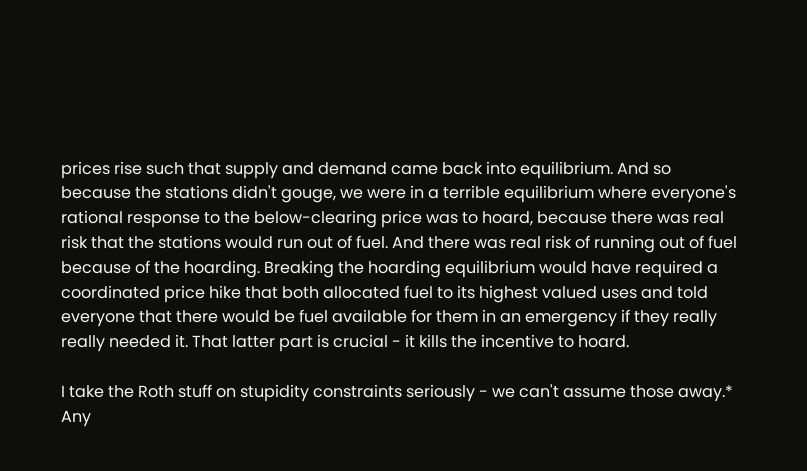prices rise such that supply and demand came back into equilibrium. And so because the stations didn't gouge, we were in a terrible equilibrium where everyone's rational response to the below-clearing price was to hoard, because there was real risk that the stations would run out of fuel. And there was real risk of running out of fuel because of the hoarding. Breaking the hoarding equilibrium would have required a coordinated price hike that both allocated fuel to its highest valued uses and told everyone that there would be fuel available for them in an emergency if they really really needed it. That latter part is crucial - it kills the incentive to hoard.

I take the Roth stuff on stupidity constraints seriously - we can't assume those away.* Any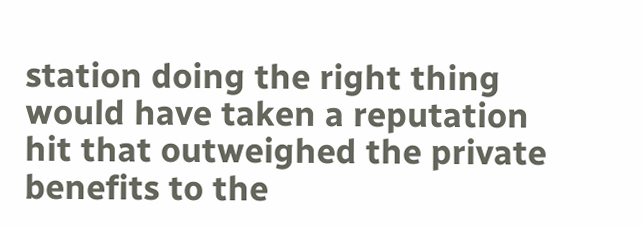station doing the right thing would have taken a reputation hit that outweighed the private benefits to the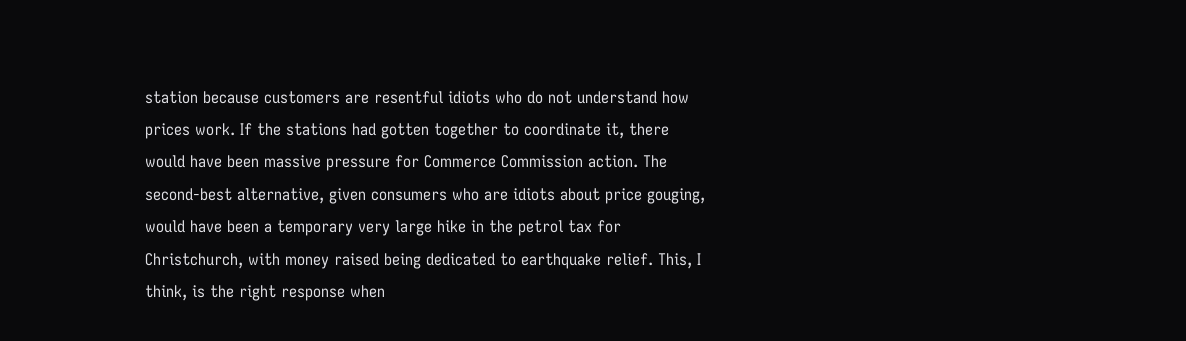station because customers are resentful idiots who do not understand how prices work. If the stations had gotten together to coordinate it, there would have been massive pressure for Commerce Commission action. The second-best alternative, given consumers who are idiots about price gouging, would have been a temporary very large hike in the petrol tax for Christchurch, with money raised being dedicated to earthquake relief. This, I think, is the right response when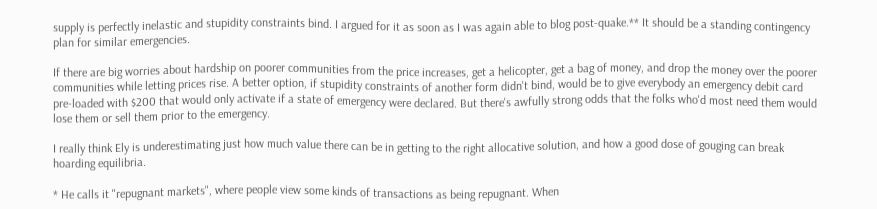supply is perfectly inelastic and stupidity constraints bind. I argued for it as soon as I was again able to blog post-quake.** It should be a standing contingency plan for similar emergencies.

If there are big worries about hardship on poorer communities from the price increases, get a helicopter, get a bag of money, and drop the money over the poorer communities while letting prices rise. A better option, if stupidity constraints of another form didn't bind, would be to give everybody an emergency debit card pre-loaded with $200 that would only activate if a state of emergency were declared. But there's awfully strong odds that the folks who'd most need them would lose them or sell them prior to the emergency.

I really think Ely is underestimating just how much value there can be in getting to the right allocative solution, and how a good dose of gouging can break hoarding equilibria.

* He calls it "repugnant markets", where people view some kinds of transactions as being repugnant. When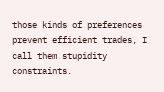those kinds of preferences prevent efficient trades, I call them stupidity constraints.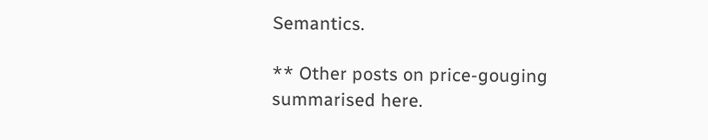Semantics.

** Other posts on price-gouging summarised here.